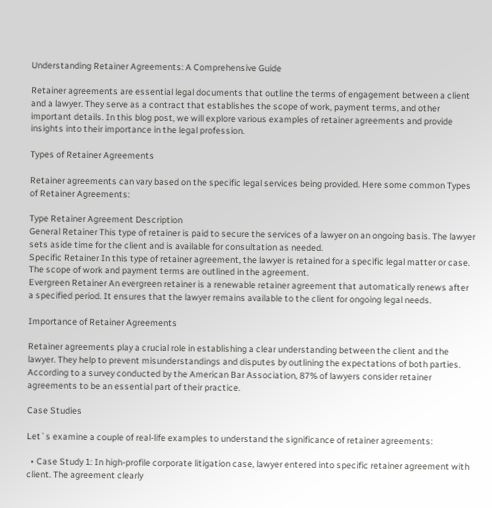Understanding Retainer Agreements: A Comprehensive Guide

Retainer agreements are essential legal documents that outline the terms of engagement between a client and a lawyer. They serve as a contract that establishes the scope of work, payment terms, and other important details. In this blog post, we will explore various examples of retainer agreements and provide insights into their importance in the legal profession.

Types of Retainer Agreements

Retainer agreements can vary based on the specific legal services being provided. Here some common Types of Retainer Agreements:

Type Retainer Agreement Description
General Retainer This type of retainer is paid to secure the services of a lawyer on an ongoing basis. The lawyer sets aside time for the client and is available for consultation as needed.
Specific Retainer In this type of retainer agreement, the lawyer is retained for a specific legal matter or case. The scope of work and payment terms are outlined in the agreement.
Evergreen Retainer An evergreen retainer is a renewable retainer agreement that automatically renews after a specified period. It ensures that the lawyer remains available to the client for ongoing legal needs.

Importance of Retainer Agreements

Retainer agreements play a crucial role in establishing a clear understanding between the client and the lawyer. They help to prevent misunderstandings and disputes by outlining the expectations of both parties. According to a survey conducted by the American Bar Association, 87% of lawyers consider retainer agreements to be an essential part of their practice.

Case Studies

Let`s examine a couple of real-life examples to understand the significance of retainer agreements:

  • Case Study 1: In high-profile corporate litigation case, lawyer entered into specific retainer agreement with client. The agreement clearly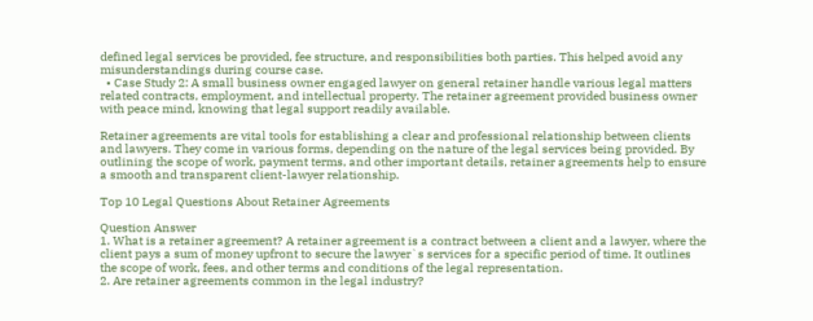defined legal services be provided, fee structure, and responsibilities both parties. This helped avoid any misunderstandings during course case.
  • Case Study 2: A small business owner engaged lawyer on general retainer handle various legal matters related contracts, employment, and intellectual property. The retainer agreement provided business owner with peace mind, knowing that legal support readily available.

Retainer agreements are vital tools for establishing a clear and professional relationship between clients and lawyers. They come in various forms, depending on the nature of the legal services being provided. By outlining the scope of work, payment terms, and other important details, retainer agreements help to ensure a smooth and transparent client-lawyer relationship.

Top 10 Legal Questions About Retainer Agreements

Question Answer
1. What is a retainer agreement? A retainer agreement is a contract between a client and a lawyer, where the client pays a sum of money upfront to secure the lawyer`s services for a specific period of time. It outlines the scope of work, fees, and other terms and conditions of the legal representation.
2. Are retainer agreements common in the legal industry?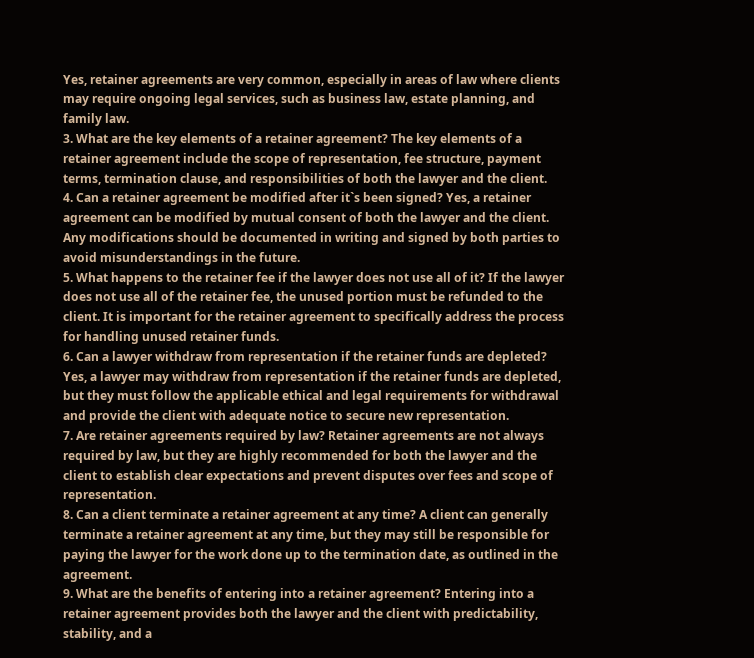Yes, retainer agreements are very common, especially in areas of law where clients may require ongoing legal services, such as business law, estate planning, and family law.
3. What are the key elements of a retainer agreement? The key elements of a retainer agreement include the scope of representation, fee structure, payment terms, termination clause, and responsibilities of both the lawyer and the client.
4. Can a retainer agreement be modified after it`s been signed? Yes, a retainer agreement can be modified by mutual consent of both the lawyer and the client. Any modifications should be documented in writing and signed by both parties to avoid misunderstandings in the future.
5. What happens to the retainer fee if the lawyer does not use all of it? If the lawyer does not use all of the retainer fee, the unused portion must be refunded to the client. It is important for the retainer agreement to specifically address the process for handling unused retainer funds.
6. Can a lawyer withdraw from representation if the retainer funds are depleted? Yes, a lawyer may withdraw from representation if the retainer funds are depleted, but they must follow the applicable ethical and legal requirements for withdrawal and provide the client with adequate notice to secure new representation.
7. Are retainer agreements required by law? Retainer agreements are not always required by law, but they are highly recommended for both the lawyer and the client to establish clear expectations and prevent disputes over fees and scope of representation.
8. Can a client terminate a retainer agreement at any time? A client can generally terminate a retainer agreement at any time, but they may still be responsible for paying the lawyer for the work done up to the termination date, as outlined in the agreement.
9. What are the benefits of entering into a retainer agreement? Entering into a retainer agreement provides both the lawyer and the client with predictability, stability, and a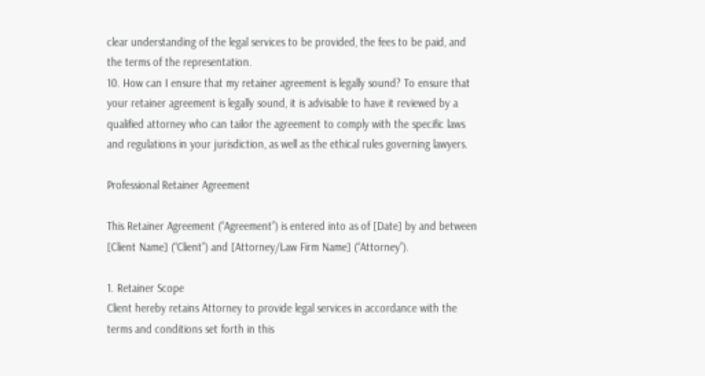clear understanding of the legal services to be provided, the fees to be paid, and the terms of the representation.
10. How can I ensure that my retainer agreement is legally sound? To ensure that your retainer agreement is legally sound, it is advisable to have it reviewed by a qualified attorney who can tailor the agreement to comply with the specific laws and regulations in your jurisdiction, as well as the ethical rules governing lawyers.

Professional Retainer Agreement

This Retainer Agreement (“Agreement”) is entered into as of [Date] by and between [Client Name] (“Client”) and [Attorney/Law Firm Name] (“Attorney”).

1. Retainer Scope
Client hereby retains Attorney to provide legal services in accordance with the terms and conditions set forth in this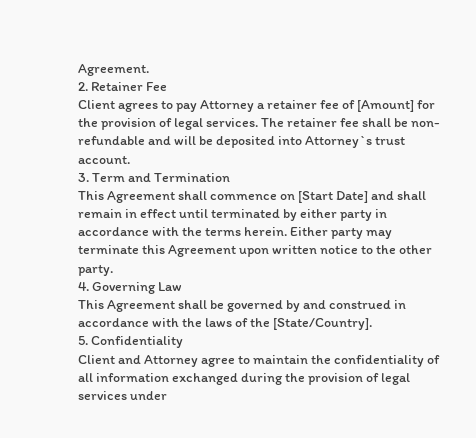Agreement.
2. Retainer Fee
Client agrees to pay Attorney a retainer fee of [Amount] for the provision of legal services. The retainer fee shall be non-refundable and will be deposited into Attorney`s trust account.
3. Term and Termination
This Agreement shall commence on [Start Date] and shall remain in effect until terminated by either party in accordance with the terms herein. Either party may terminate this Agreement upon written notice to the other party.
4. Governing Law
This Agreement shall be governed by and construed in accordance with the laws of the [State/Country].
5. Confidentiality
Client and Attorney agree to maintain the confidentiality of all information exchanged during the provision of legal services under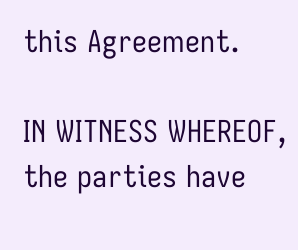this Agreement.

IN WITNESS WHEREOF, the parties have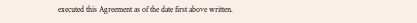executed this Agreement as of the date first above written.